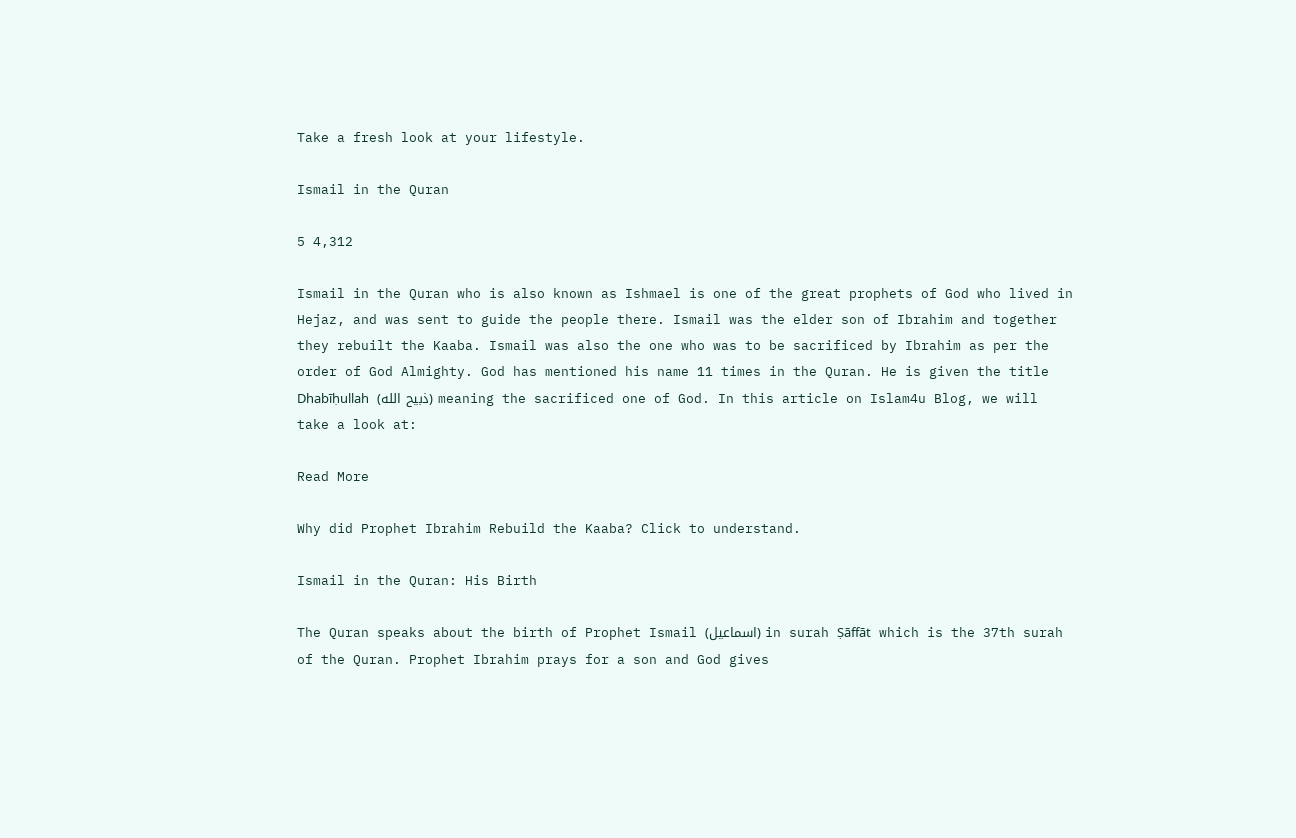Take a fresh look at your lifestyle.

Ismail in the Quran

5 4,312

Ismail in the Quran who is also known as Ishmael is one of the great prophets of God who lived in Hejaz, and was sent to guide the people there. Ismail was the elder son of Ibrahim and together they rebuilt the Kaaba. Ismail was also the one who was to be sacrificed by Ibrahim as per the order of God Almighty. God has mentioned his name 11 times in the Quran. He is given the title Dhabīḥullah (ذبيح الله) meaning the sacrificed one of God. In this article on Islam4u Blog, we will take a look at:

Read More

Why did Prophet Ibrahim Rebuild the Kaaba? Click to understand.

Ismail in the Quran: His Birth

The Quran speaks about the birth of Prophet Ismail (اسماعیل) in surah Ṣāffāt which is the 37th surah of the Quran. Prophet Ibrahim prays for a son and God gives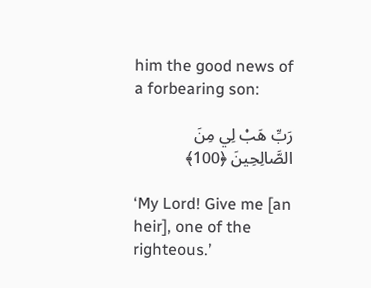him the good news of a forbearing son:

رَبِّ هَبْ لِي مِنَ الصَّالِحِينَ ﴿100﴾

‘My Lord! Give me [an heir], one of the righteous.’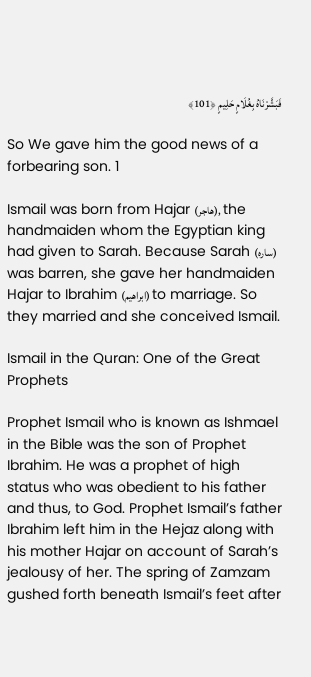فَبَشَّرْنَاهُ بِغُلَامٍ حَلِيمٍ ﴿101﴾

So We gave him the good news of a forbearing son. 1

Ismail was born from Hajar (هاجر), the handmaiden whom the Egyptian king had given to Sarah. Because Sarah (ساره) was barren, she gave her handmaiden Hajar to Ibrahim (ابراهيم) to marriage. So they married and she conceived Ismail.

Ismail in the Quran: One of the Great Prophets

Prophet Ismail who is known as Ishmael in the Bible was the son of Prophet Ibrahim. He was a prophet of high status who was obedient to his father and thus, to God. Prophet Ismail’s father Ibrahim left him in the Hejaz along with his mother Hajar on account of Sarah’s jealousy of her. The spring of Zamzam gushed forth beneath Ismail’s feet after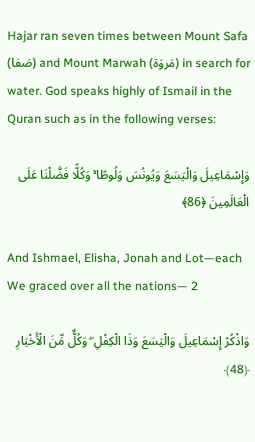Hajar ran seven times between Mount Safa (صَفا) and Mount Marwah (مَروَة) in search for water. God speaks highly of Ismail in the Quran such as in the following verses:

وَإِسْمَاعِيلَ وَالْيَسَعَ وَيُونُسَ وَلُوطًا ۚ وَكُلًّا فَضَّلْنَا عَلَى الْعَالَمِينَ ﴿86﴾

And Ishmael, Elisha, Jonah and Lot—each We graced over all the nations— 2

وَاذْكُرْ إِسْمَاعِيلَ وَالْيَسَعَ وَذَا الْكِفْلِ ۖ وَكُلٌّ مِّنَ الْأَخْيَارِ ﴿48﴾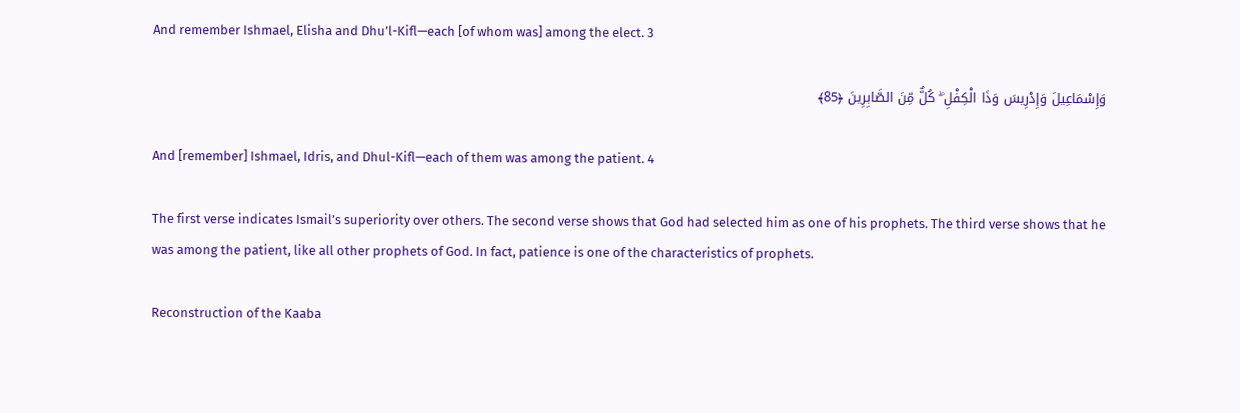And remember Ishmael, Elisha and Dhu’l-Kifl—each [of whom was] among the elect. 3

وَإِسْمَاعِيلَ وَإِدْرِيسَ وَذَا الْكِفْلِ ۖ كُلٌّ مِّنَ الصَّابِرِينَ ﴿85﴾

And [remember] Ishmael, Idris, and Dhul-Kifl—each of them was among the patient. 4

The first verse indicates Ismail’s superiority over others. The second verse shows that God had selected him as one of his prophets. The third verse shows that he was among the patient, like all other prophets of God. In fact, patience is one of the characteristics of prophets.

Reconstruction of the Kaaba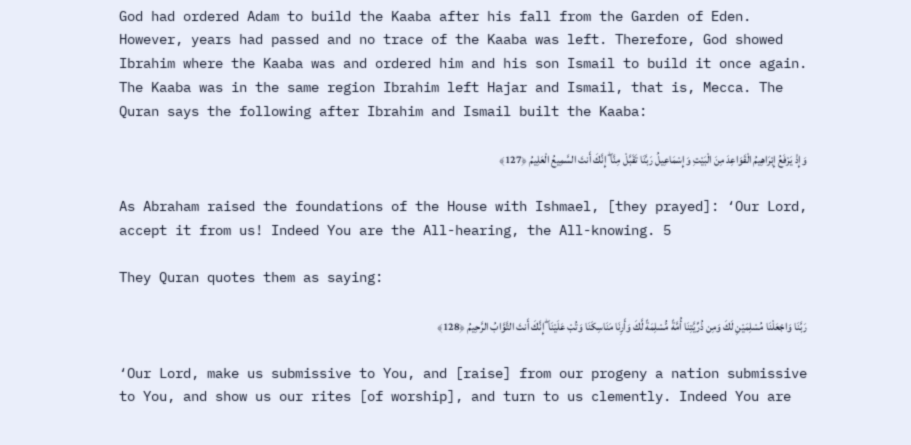God had ordered Adam to build the Kaaba after his fall from the Garden of Eden. However, years had passed and no trace of the Kaaba was left. Therefore, God showed Ibrahim where the Kaaba was and ordered him and his son Ismail to build it once again. The Kaaba was in the same region Ibrahim left Hajar and Ismail, that is, Mecca. The Quran says the following after Ibrahim and Ismail built the Kaaba:

وَإِذْ يَرْفَعُ إِبْرَاهِيمُ الْقَوَاعِدَ مِنَ الْبَيْتِ وَإِسْمَاعِيلُ رَبَّنَا تَقَبَّلْ مِنَّا ۖ إِنَّكَ أَنتَ السَّمِيعُ الْعَلِيمُ ﴿127﴾

As Abraham raised the foundations of the House with Ishmael, [they prayed]: ‘Our Lord, accept it from us! Indeed You are the All-hearing, the All-knowing. 5

They Quran quotes them as saying:

رَبَّنَا وَاجْعَلْنَا مُسْلِمَيْنِ لَكَ وَمِن ذُرِّيَّتِنَا أُمَّةً مُّسْلِمَةً لَّكَ وَأَرِنَا مَنَاسِكَنَا وَتُبْ عَلَيْنَا ۖ إِنَّكَ أَنتَ التَّوَّابُ الرَّحِيمُ ﴿128﴾

‘Our Lord, make us submissive to You, and [raise] from our progeny a nation submissive to You, and show us our rites [of worship], and turn to us clemently. Indeed You are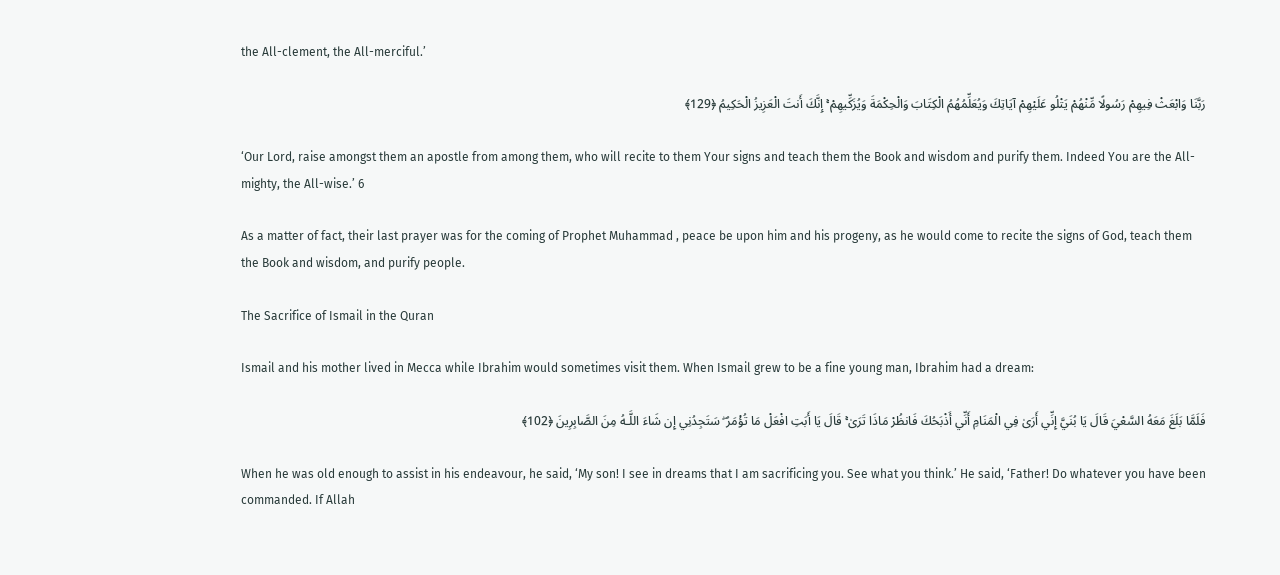the All-clement, the All-merciful.’

رَبَّنَا وَابْعَثْ فِيهِمْ رَسُولًا مِّنْهُمْ يَتْلُو عَلَيْهِمْ آيَاتِكَ وَيُعَلِّمُهُمُ الْكِتَابَ وَالْحِكْمَةَ وَيُزَكِّيهِمْ ۚ إِنَّكَ أَنتَ الْعَزِيزُ الْحَكِيمُ ﴿129﴾

‘Our Lord, raise amongst them an apostle from among them, who will recite to them Your signs and teach them the Book and wisdom and purify them. Indeed You are the All-mighty, the All-wise.’ 6

As a matter of fact, their last prayer was for the coming of Prophet Muhammad , peace be upon him and his progeny, as he would come to recite the signs of God, teach them the Book and wisdom, and purify people.

The Sacrifice of Ismail in the Quran

Ismail and his mother lived in Mecca while Ibrahim would sometimes visit them. When Ismail grew to be a fine young man, Ibrahim had a dream:

فَلَمَّا بَلَغَ مَعَهُ السَّعْيَ قَالَ يَا بُنَيَّ إِنِّي أَرَىٰ فِي الْمَنَامِ أَنِّي أَذْبَحُكَ فَانظُرْ مَاذَا تَرَىٰ ۚ قَالَ يَا أَبَتِ افْعَلْ مَا تُؤْمَرُ ۖ سَتَجِدُنِي إِن شَاءَ اللَّـهُ مِنَ الصَّابِرِينَ ﴿102﴾

When he was old enough to assist in his endeavour, he said, ‘My son! I see in dreams that I am sacrificing you. See what you think.’ He said, ‘Father! Do whatever you have been commanded. If Allah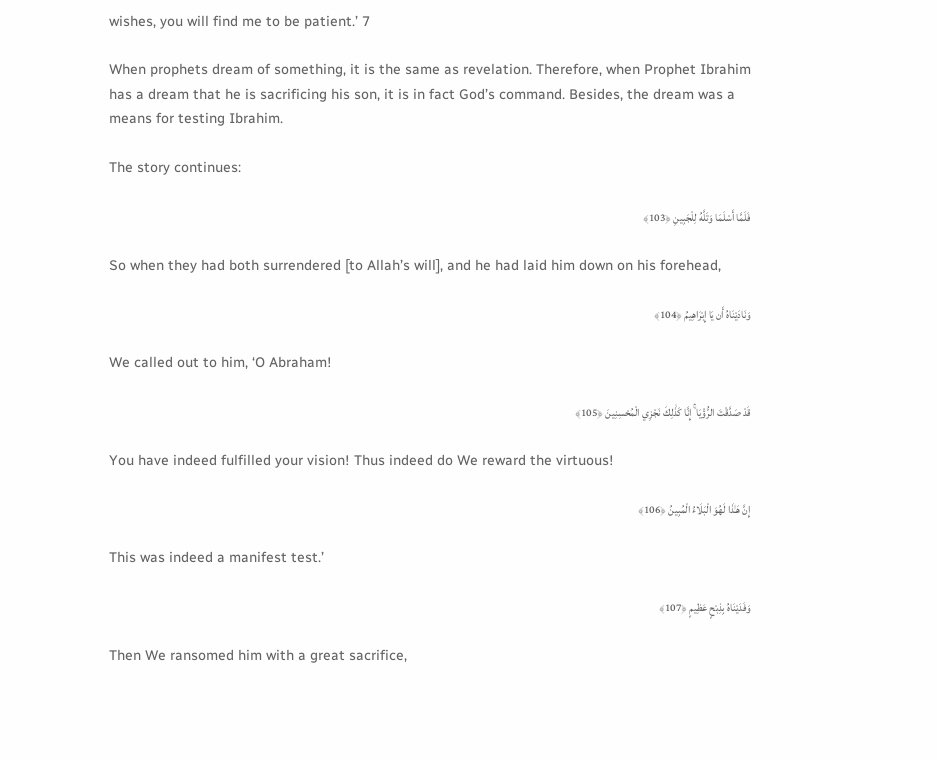wishes, you will find me to be patient.’ 7

When prophets dream of something, it is the same as revelation. Therefore, when Prophet Ibrahim has a dream that he is sacrificing his son, it is in fact God’s command. Besides, the dream was a means for testing Ibrahim.

The story continues:

فَلَمَّا أَسْلَمَا وَتَلَّهُ لِلْجَبِينِ ﴿103﴾

So when they had both surrendered [to Allah’s will], and he had laid him down on his forehead,

وَنَادَيْنَاهُ أَن يَا إِبْرَاهِيمُ ﴿104﴾

We called out to him, ‘O Abraham!

قَدْ صَدَّقْتَ الرُّؤْيَا ۚ إِنَّا كَذَٰلِكَ نَجْزِي الْمُحْسِنِينَ ﴿105﴾

You have indeed fulfilled your vision! Thus indeed do We reward the virtuous!

إِنَّ هَـٰذَا لَهُوَ الْبَلَاءُ الْمُبِينُ ﴿106﴾

This was indeed a manifest test.’

وَفَدَيْنَاهُ بِذِبْحٍ عَظِيمٍ ﴿107﴾

Then We ransomed him with a great sacrifice,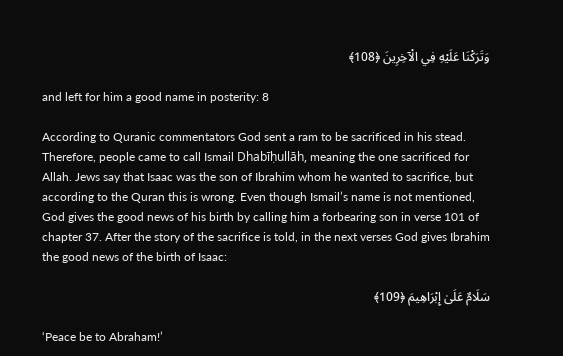وَتَرَكْنَا عَلَيْهِ فِي الْآخِرِينَ ﴿108﴾

and left for him a good name in posterity: 8

According to Quranic commentators God sent a ram to be sacrificed in his stead. Therefore, people came to call Ismail Dhabīḥullāh, meaning the one sacrificed for Allah. Jews say that Isaac was the son of Ibrahim whom he wanted to sacrifice, but according to the Quran this is wrong. Even though Ismail’s name is not mentioned, God gives the good news of his birth by calling him a forbearing son in verse 101 of chapter 37. After the story of the sacrifice is told, in the next verses God gives Ibrahim the good news of the birth of Isaac:

سَلَامٌ عَلَىٰ إِبْرَاهِيمَ ﴿109﴾

‘Peace be to Abraham!’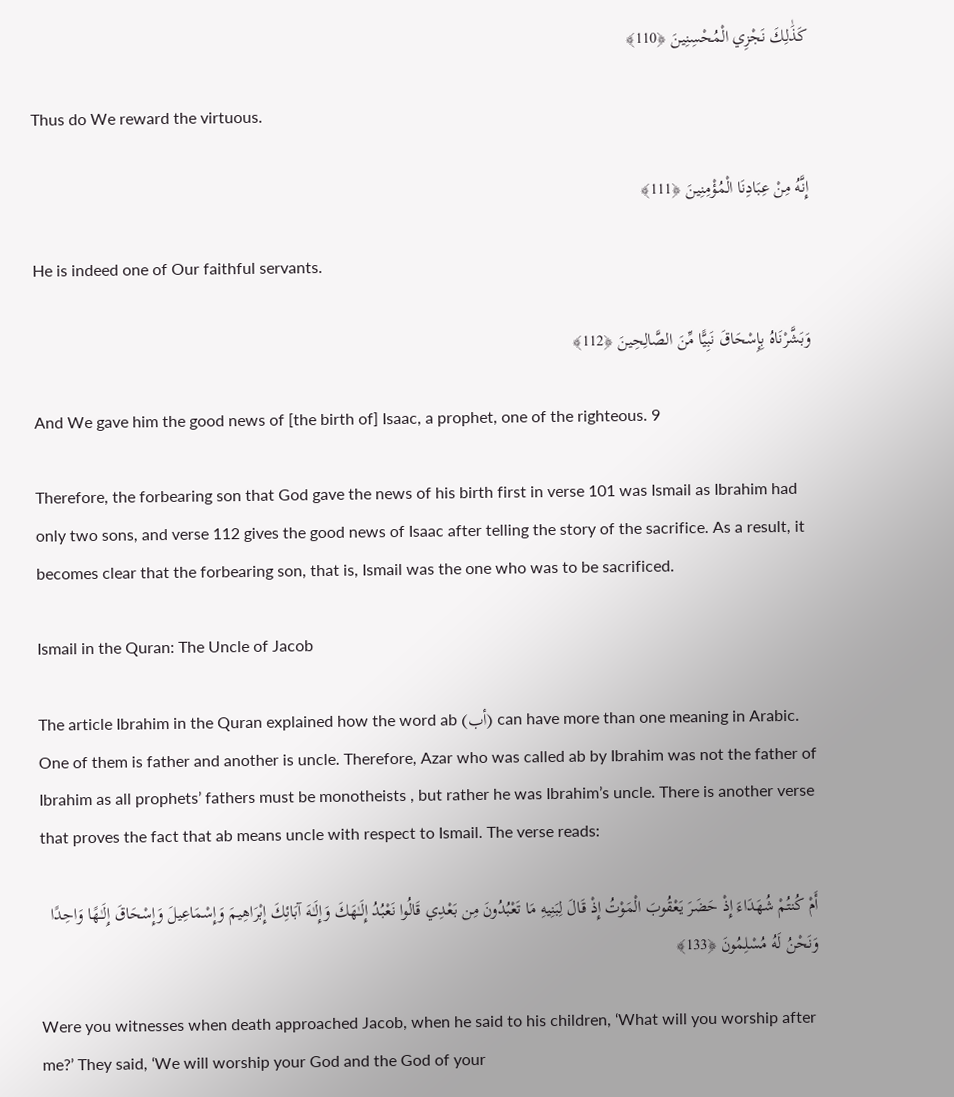كَذَٰلِكَ نَجْزِي الْمُحْسِنِينَ ﴿110﴾

Thus do We reward the virtuous.

إِنَّهُ مِنْ عِبَادِنَا الْمُؤْمِنِينَ ﴿111﴾

He is indeed one of Our faithful servants.

وَبَشَّرْنَاهُ بِإِسْحَاقَ نَبِيًّا مِّنَ الصَّالِحِينَ ﴿112﴾

And We gave him the good news of [the birth of] Isaac, a prophet, one of the righteous. 9

Therefore, the forbearing son that God gave the news of his birth first in verse 101 was Ismail as Ibrahim had only two sons, and verse 112 gives the good news of Isaac after telling the story of the sacrifice. As a result, it becomes clear that the forbearing son, that is, Ismail was the one who was to be sacrificed.

Ismail in the Quran: The Uncle of Jacob

The article Ibrahim in the Quran explained how the word ab (أب) can have more than one meaning in Arabic. One of them is father and another is uncle. Therefore, Azar who was called ab by Ibrahim was not the father of Ibrahim as all prophets’ fathers must be monotheists , but rather he was Ibrahim’s uncle. There is another verse that proves the fact that ab means uncle with respect to Ismail. The verse reads:

أَمْ كُنتُمْ شُهَدَاءَ إِذْ حَضَرَ يَعْقُوبَ الْمَوْتُ إِذْ قَالَ لِبَنِيهِ مَا تَعْبُدُونَ مِن بَعْدِي قَالُوا نَعْبُدُ إِلَـٰهَكَ وَإِلَـٰهَ آبَائِكَ إِبْرَاهِيمَ وَإِسْمَاعِيلَ وَإِسْحَاقَ إِلَـٰهًا وَاحِدًا وَنَحْنُ لَهُ مُسْلِمُونَ ﴿133﴾

Were you witnesses when death approached Jacob, when he said to his children, ‘What will you worship after me?’ They said, ‘We will worship your God and the God of your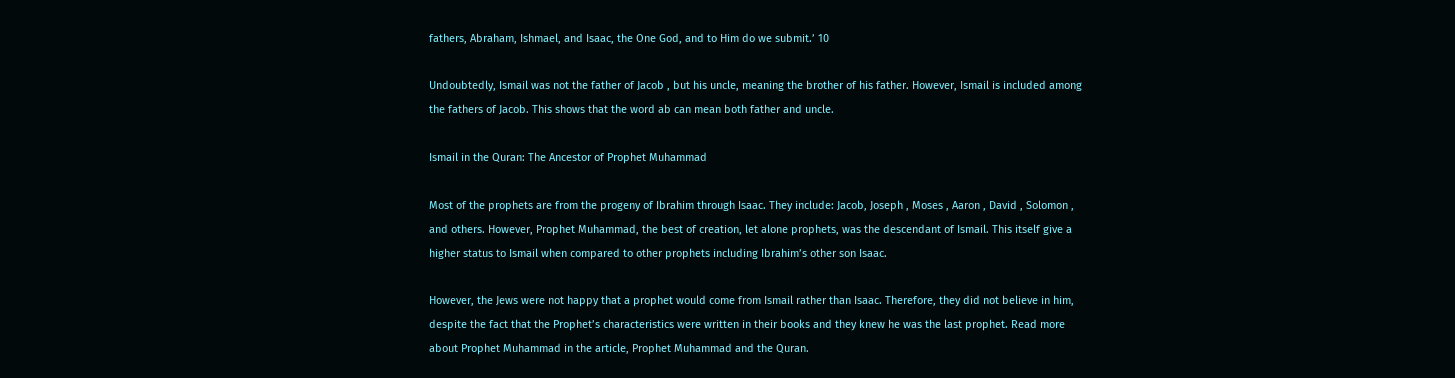fathers, Abraham, Ishmael, and Isaac, the One God, and to Him do we submit.’ 10

Undoubtedly, Ismail was not the father of Jacob , but his uncle, meaning the brother of his father. However, Ismail is included among the fathers of Jacob. This shows that the word ab can mean both father and uncle.

Ismail in the Quran: The Ancestor of Prophet Muhammad

Most of the prophets are from the progeny of Ibrahim through Isaac. They include: Jacob, Joseph , Moses , Aaron , David , Solomon , and others. However, Prophet Muhammad, the best of creation, let alone prophets, was the descendant of Ismail. This itself give a higher status to Ismail when compared to other prophets including Ibrahim’s other son Isaac.

However, the Jews were not happy that a prophet would come from Ismail rather than Isaac. Therefore, they did not believe in him, despite the fact that the Prophet’s characteristics were written in their books and they knew he was the last prophet. Read more about Prophet Muhammad in the article, Prophet Muhammad and the Quran.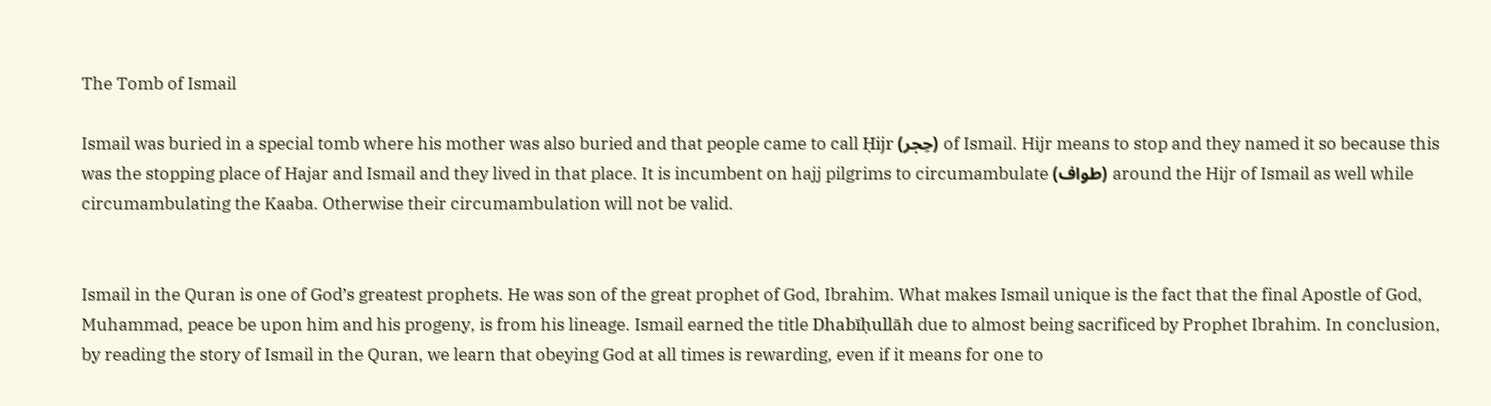The Tomb of Ismail

Ismail was buried in a special tomb where his mother was also buried and that people came to call Ḥijr (حِجر) of Ismail. Hijr means to stop and they named it so because this was the stopping place of Hajar and Ismail and they lived in that place. It is incumbent on hajj pilgrims to circumambulate (طواف) around the Hijr of Ismail as well while circumambulating the Kaaba. Otherwise their circumambulation will not be valid.


Ismail in the Quran is one of God’s greatest prophets. He was son of the great prophet of God, Ibrahim. What makes Ismail unique is the fact that the final Apostle of God, Muhammad, peace be upon him and his progeny, is from his lineage. Ismail earned the title Dhabīḥullāh due to almost being sacrificed by Prophet Ibrahim. In conclusion, by reading the story of Ismail in the Quran, we learn that obeying God at all times is rewarding, even if it means for one to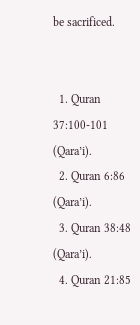be sacrificed.


  1. Quran 37:100-101 (Qara’i).
  2. Quran 6:86 (Qara’i).
  3. Quran 38:48 (Qara’i).
  4. Quran 21:85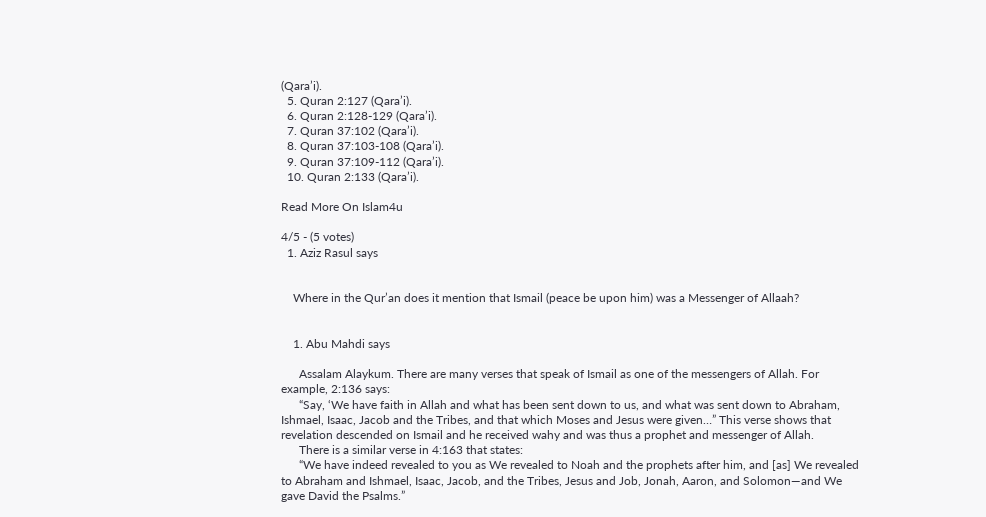(Qara’i).
  5. Quran 2:127 (Qara’i).
  6. Quran 2:128-129 (Qara’i).
  7. Quran 37:102 (Qara’i).
  8. Quran 37:103-108 (Qara’i).
  9. Quran 37:109-112 (Qara’i).
  10. Quran 2:133 (Qara’i).

Read More On Islam4u

4/5 - (5 votes)
  1. Aziz Rasul says


    Where in the Qur’an does it mention that Ismail (peace be upon him) was a Messenger of Allaah?


    1. Abu Mahdi says

      Assalam Alaykum. There are many verses that speak of Ismail as one of the messengers of Allah. For example, 2:136 says:
      “Say, ‘We have faith in Allah and what has been sent down to us, and what was sent down to Abraham, Ishmael, Isaac, Jacob and the Tribes, and that which Moses and Jesus were given…” This verse shows that revelation descended on Ismail and he received wahy and was thus a prophet and messenger of Allah.
      There is a similar verse in 4:163 that states:
      “We have indeed revealed to you as We revealed to Noah and the prophets after him, and [as] We revealed to Abraham and Ishmael, Isaac, Jacob, and the Tribes, Jesus and Job, Jonah, Aaron, and Solomon—and We gave David the Psalms.”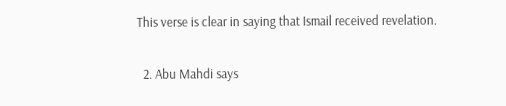This verse is clear in saying that Ismail received revelation.

  2. Abu Mahdi says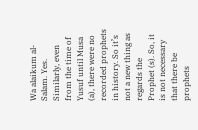Wa alaikum al-Salam. Yes. Similarly, even from the time of Yusuf until Musa (a), there were no recorded prophets in history. So it’s not a new thing as regards the Prophet (s). So, it is not necessary that there be prophets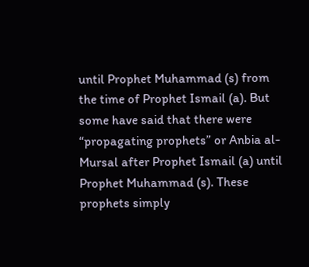until Prophet Muhammad (s) from the time of Prophet Ismail (a). But some have said that there were “propagating prophets” or Anbia al-Mursal after Prophet Ismail (a) until Prophet Muhammad (s). These prophets simply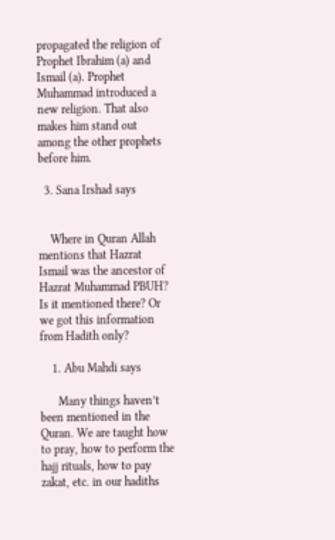propagated the religion of Prophet Ibrahim (a) and Ismail (a). Prophet Muhammad introduced a new religion. That also makes him stand out among the other prophets before him.

  3. Sana Irshad says


    Where in Quran Allah mentions that Hazrat Ismail was the ancestor of Hazrat Muhammad PBUH? Is it mentioned there? Or we got this information from Hadith only?

    1. Abu Mahdi says

      Many things haven’t been mentioned in the Quran. We are taught how to pray, how to perform the hajj rituals, how to pay zakat, etc. in our hadiths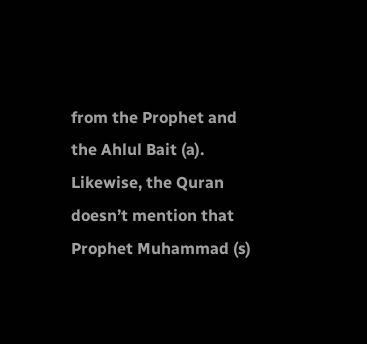from the Prophet and the Ahlul Bait (a). Likewise, the Quran doesn’t mention that Prophet Muhammad (s)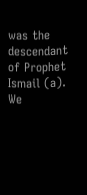was the descendant of Prophet Ismail (a). We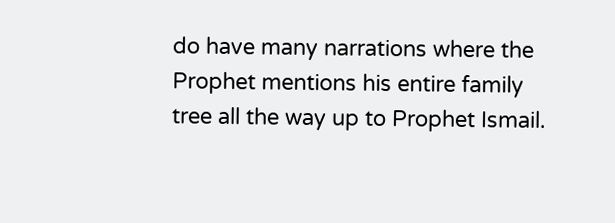do have many narrations where the Prophet mentions his entire family tree all the way up to Prophet Ismail.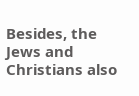Besides, the Jews and Christians also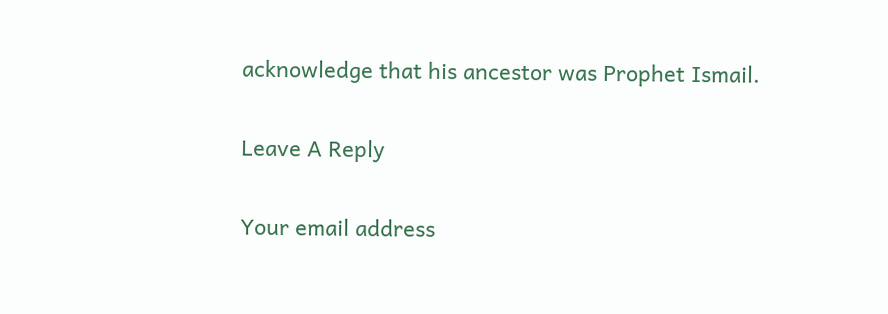acknowledge that his ancestor was Prophet Ismail.

Leave A Reply

Your email address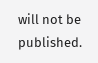will not be published.